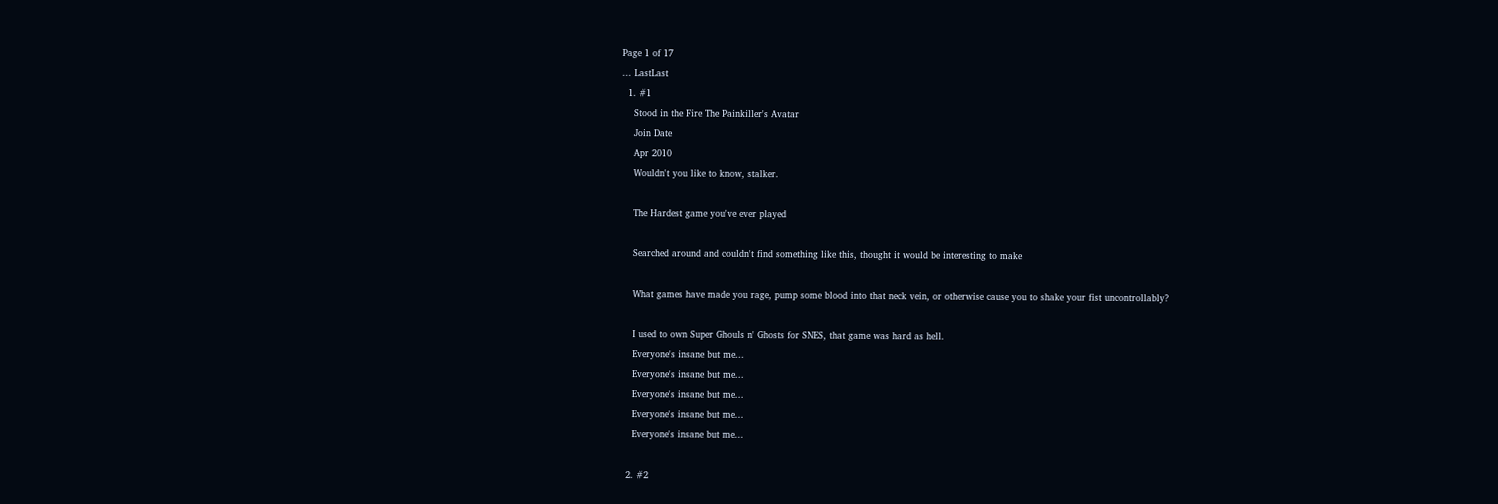Page 1 of 17
... LastLast
  1. #1
    Stood in the Fire The Painkiller's Avatar
    Join Date
    Apr 2010
    Wouldn't you like to know, stalker.

    The Hardest game you've ever played

    Searched around and couldn't find something like this, thought it would be interesting to make

    What games have made you rage, pump some blood into that neck vein, or otherwise cause you to shake your fist uncontrollably?

    I used to own Super Ghouls n' Ghosts for SNES, that game was hard as hell.
    Everyone's insane but me...
    Everyone's insane but me...
    Everyone's insane but me...
    Everyone's insane but me...
    Everyone's insane but me...

  2. #2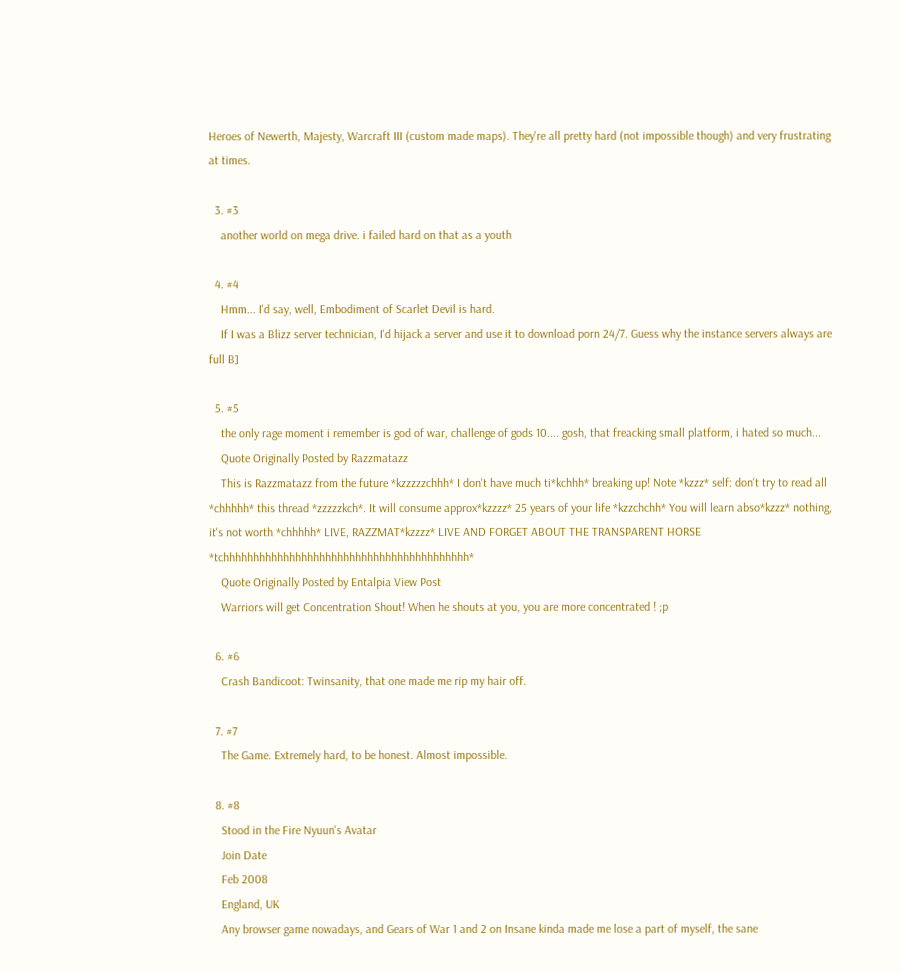Heroes of Newerth, Majesty, Warcraft III (custom made maps). They're all pretty hard (not impossible though) and very frustrating at times.

  3. #3
    another world on mega drive. i failed hard on that as a youth

  4. #4
    Hmm... I'd say, well, Embodiment of Scarlet Devil is hard.
    If I was a Blizz server technician, I'd hijack a server and use it to download porn 24/7. Guess why the instance servers always are full B]

  5. #5
    the only rage moment i remember is god of war, challenge of gods 10.... gosh, that freacking small platform, i hated so much...
    Quote Originally Posted by Razzmatazz
    This is Razzmatazz from the future *kzzzzzchhh* I don't have much ti*kchhh* breaking up! Note *kzzz* self: don't try to read all *chhhhh* this thread *zzzzzkch*. It will consume approx*kzzzz* 25 years of your life *kzzchchh* You will learn abso*kzzz* nothing, it's not worth *chhhhh* LIVE, RAZZMAT*kzzzz* LIVE AND FORGET ABOUT THE TRANSPARENT HORSE *tchhhhhhhhhhhhhhhhhhhhhhhhhhhhhhhhhhhhhhhhh*
    Quote Originally Posted by Entalpia View Post
    Warriors will get Concentration Shout! When he shouts at you, you are more concentrated ! ;p

  6. #6
    Crash Bandicoot: Twinsanity, that one made me rip my hair off.

  7. #7
    The Game. Extremely hard, to be honest. Almost impossible.

  8. #8
    Stood in the Fire Nyuun's Avatar
    Join Date
    Feb 2008
    England, UK
    Any browser game nowadays, and Gears of War 1 and 2 on Insane kinda made me lose a part of myself, the sane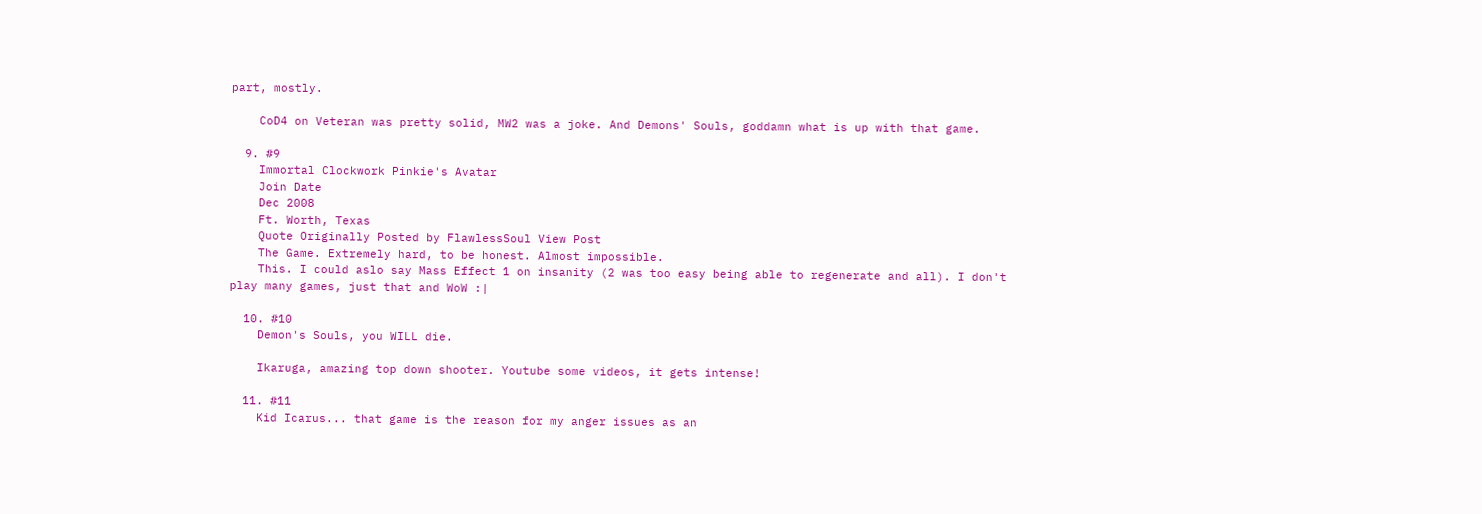part, mostly.

    CoD4 on Veteran was pretty solid, MW2 was a joke. And Demons' Souls, goddamn what is up with that game.

  9. #9
    Immortal Clockwork Pinkie's Avatar
    Join Date
    Dec 2008
    Ft. Worth, Texas
    Quote Originally Posted by FlawlessSoul View Post
    The Game. Extremely hard, to be honest. Almost impossible.
    This. I could aslo say Mass Effect 1 on insanity (2 was too easy being able to regenerate and all). I don't play many games, just that and WoW :|

  10. #10
    Demon's Souls, you WILL die.

    Ikaruga, amazing top down shooter. Youtube some videos, it gets intense!

  11. #11
    Kid Icarus... that game is the reason for my anger issues as an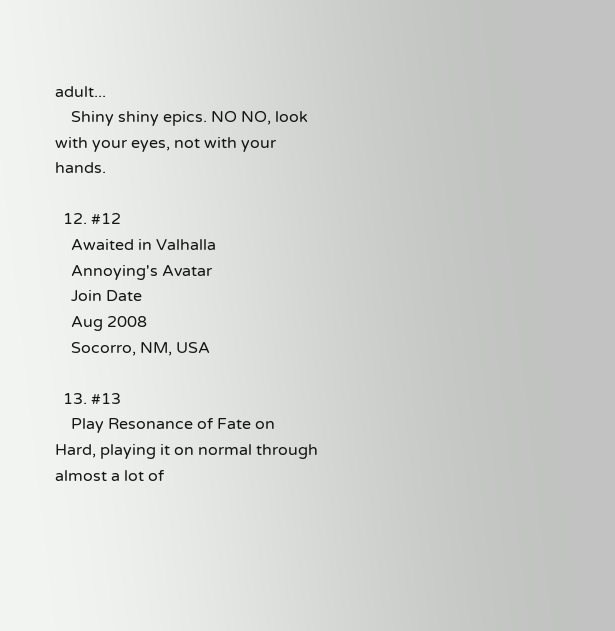adult...
    Shiny shiny epics. NO NO, look with your eyes, not with your hands.

  12. #12
    Awaited in Valhalla
    Annoying's Avatar
    Join Date
    Aug 2008
    Socorro, NM, USA

  13. #13
    Play Resonance of Fate on Hard, playing it on normal through almost a lot of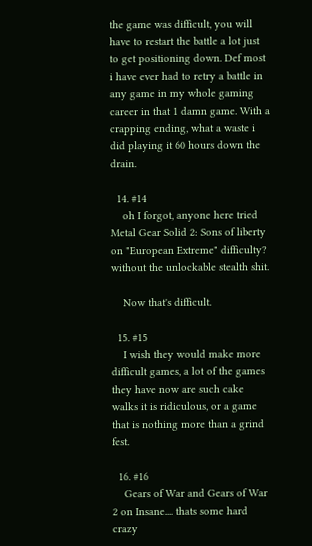the game was difficult, you will have to restart the battle a lot just to get positioning down. Def most i have ever had to retry a battle in any game in my whole gaming career in that 1 damn game. With a crapping ending, what a waste i did playing it 60 hours down the drain.

  14. #14
    oh I forgot, anyone here tried Metal Gear Solid 2: Sons of liberty on "European Extreme" difficulty? without the unlockable stealth shit.

    Now that's difficult.

  15. #15
    I wish they would make more difficult games, a lot of the games they have now are such cake walks it is ridiculous, or a game that is nothing more than a grind fest.

  16. #16
    Gears of War and Gears of War 2 on Insane.... thats some hard crazy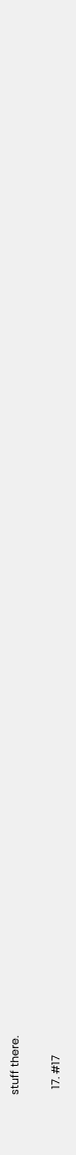stuff there.

  17. #17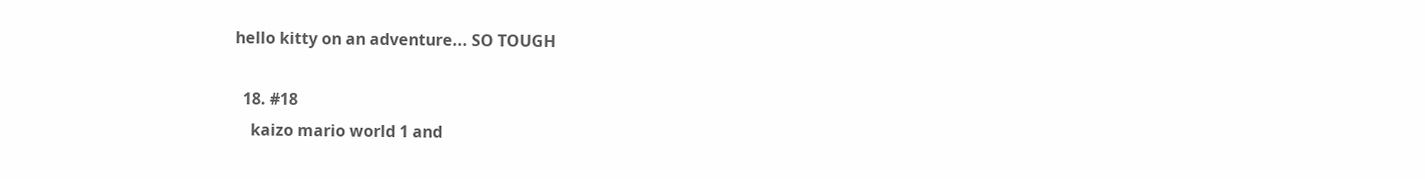hello kitty on an adventure... SO TOUGH

  18. #18
    kaizo mario world 1 and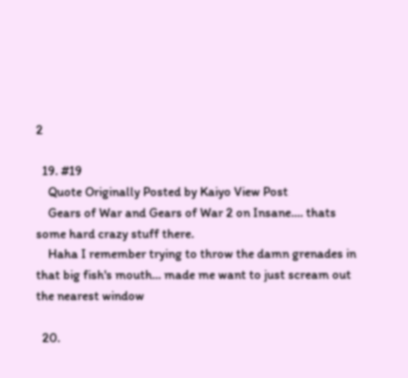2

  19. #19
    Quote Originally Posted by Kaiyo View Post
    Gears of War and Gears of War 2 on Insane.... thats some hard crazy stuff there.
    Haha I remember trying to throw the damn grenades in that big fish's mouth... made me want to just scream out the nearest window

  20.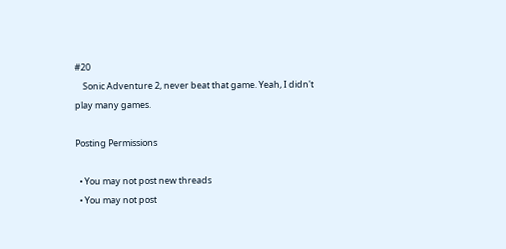#20
    Sonic Adventure 2, never beat that game. Yeah, I didn't play many games.

Posting Permissions

  • You may not post new threads
  • You may not post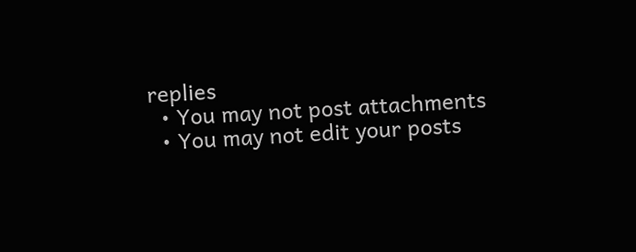replies
  • You may not post attachments
  • You may not edit your posts